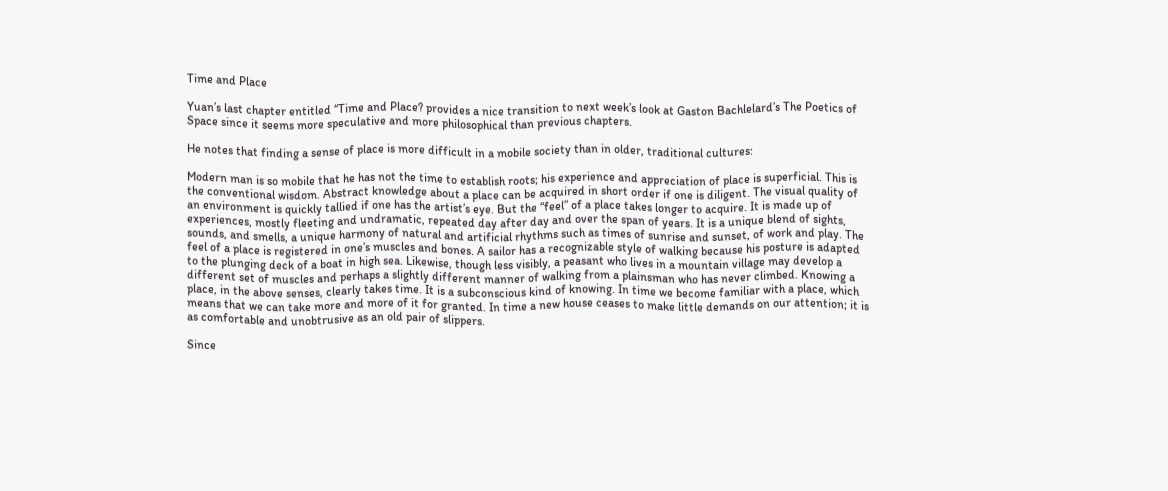Time and Place

Yuan’s last chapter entitled “Time and Place? provides a nice transition to next week’s look at Gaston Bachlelard’s The Poetics of Space since it seems more speculative and more philosophical than previous chapters.

He notes that finding a sense of place is more difficult in a mobile society than in older, traditional cultures:

Modern man is so mobile that he has not the time to establish roots; his experience and appreciation of place is superficial. This is the conventional wisdom. Abstract knowledge about a place can be acquired in short order if one is diligent. The visual quality of an environment is quickly tallied if one has the artist’s eye. But the “feel” of a place takes longer to acquire. It is made up of experiences, mostly fleeting and undramatic, repeated day after day and over the span of years. It is a unique blend of sights, sounds, and smells, a unique harmony of natural and artificial rhythms such as times of sunrise and sunset, of work and play. The feel of a place is registered in one’s muscles and bones. A sailor has a recognizable style of walking because his posture is adapted to the plunging deck of a boat in high sea. Likewise, though less visibly, a peasant who lives in a mountain village may develop a different set of muscles and perhaps a slightly different manner of walking from a plainsman who has never climbed. Knowing a place, in the above senses, clearly takes time. It is a subconscious kind of knowing. In time we become familiar with a place, which means that we can take more and more of it for granted. In time a new house ceases to make little demands on our attention; it is as comfortable and unobtrusive as an old pair of slippers.

Since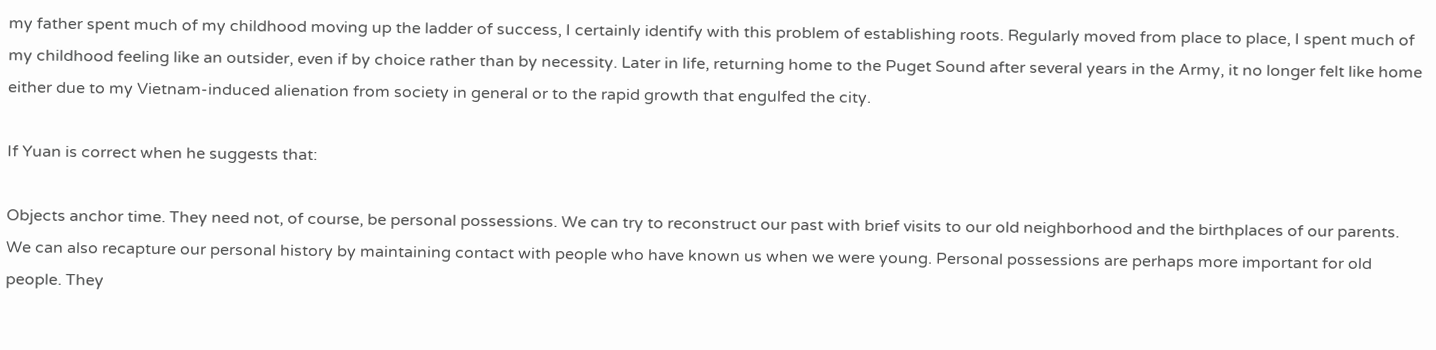my father spent much of my childhood moving up the ladder of success, I certainly identify with this problem of establishing roots. Regularly moved from place to place, I spent much of my childhood feeling like an outsider, even if by choice rather than by necessity. Later in life, returning home to the Puget Sound after several years in the Army, it no longer felt like home either due to my Vietnam-induced alienation from society in general or to the rapid growth that engulfed the city.

If Yuan is correct when he suggests that:

Objects anchor time. They need not, of course, be personal possessions. We can try to reconstruct our past with brief visits to our old neighborhood and the birthplaces of our parents. We can also recapture our personal history by maintaining contact with people who have known us when we were young. Personal possessions are perhaps more important for old people. They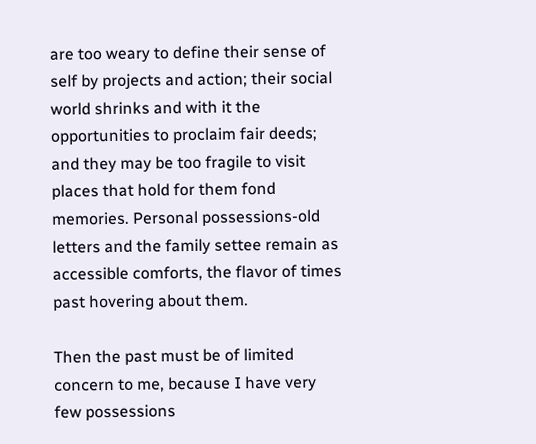are too weary to define their sense of self by projects and action; their social world shrinks and with it the opportunities to proclaim fair deeds; and they may be too fragile to visit places that hold for them fond memories. Personal possessions-old letters and the family settee remain as accessible comforts, the flavor of times past hovering about them.

Then the past must be of limited concern to me, because I have very few possessions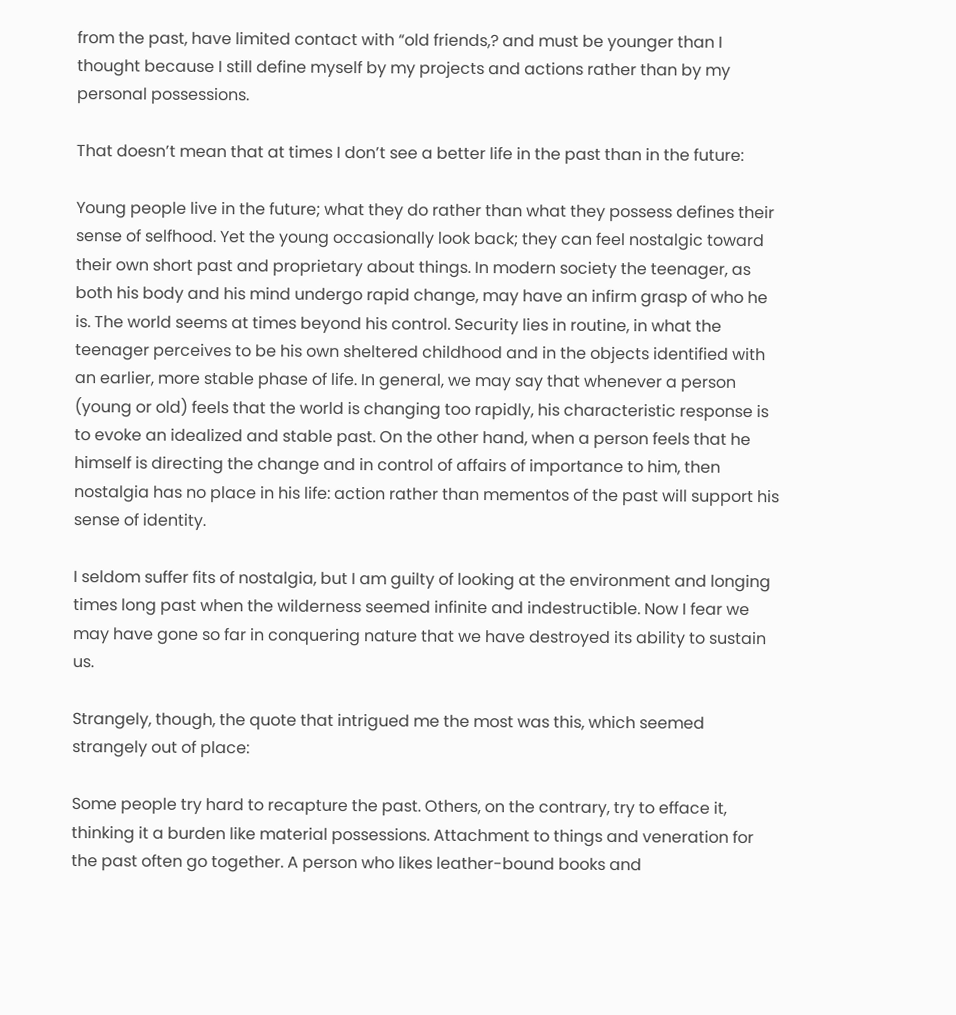from the past, have limited contact with “old friends,? and must be younger than I thought because I still define myself by my projects and actions rather than by my personal possessions.

That doesn’t mean that at times I don’t see a better life in the past than in the future:

Young people live in the future; what they do rather than what they possess defines their sense of selfhood. Yet the young occasionally look back; they can feel nostalgic toward their own short past and proprietary about things. In modern society the teenager, as both his body and his mind undergo rapid change, may have an infirm grasp of who he is. The world seems at times beyond his control. Security lies in routine, in what the teenager perceives to be his own sheltered childhood and in the objects identified with an earlier, more stable phase of life. In general, we may say that whenever a person (young or old) feels that the world is changing too rapidly, his characteristic response is to evoke an idealized and stable past. On the other hand, when a person feels that he himself is directing the change and in control of affairs of importance to him, then nostalgia has no place in his life: action rather than mementos of the past will support his sense of identity.

I seldom suffer fits of nostalgia, but I am guilty of looking at the environment and longing times long past when the wilderness seemed infinite and indestructible. Now I fear we may have gone so far in conquering nature that we have destroyed its ability to sustain us.

Strangely, though, the quote that intrigued me the most was this, which seemed strangely out of place:

Some people try hard to recapture the past. Others, on the contrary, try to efface it, thinking it a burden like material possessions. Attachment to things and veneration for the past often go together. A person who likes leather-bound books and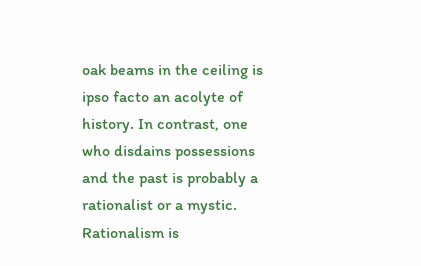oak beams in the ceiling is ipso facto an acolyte of history. In contrast, one who disdains possessions and the past is probably a rationalist or a mystic. Rationalism is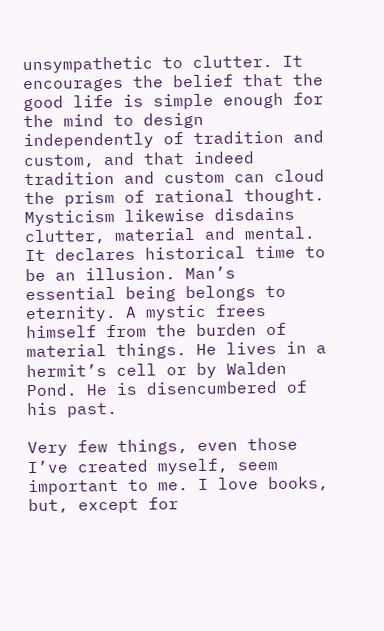unsympathetic to clutter. It encourages the belief that the good life is simple enough for the mind to design independently of tradition and custom, and that indeed tradition and custom can cloud the prism of rational thought. Mysticism likewise disdains clutter, material and mental. It declares historical time to be an illusion. Man’s essential being belongs to eternity. A mystic frees himself from the burden of material things. He lives in a hermit’s cell or by Walden Pond. He is disencumbered of his past.

Very few things, even those I’ve created myself, seem important to me. I love books, but, except for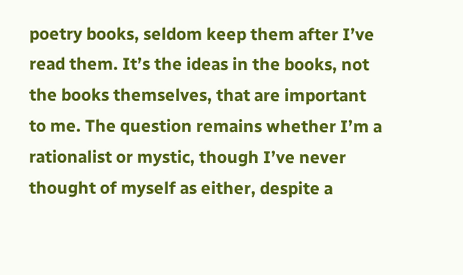poetry books, seldom keep them after I’ve read them. It’s the ideas in the books, not the books themselves, that are important to me. The question remains whether I’m a rationalist or mystic, though I’ve never thought of myself as either, despite a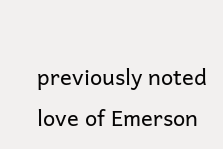previously noted love of Emerson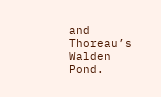and Thoreau’s Walden Pond.